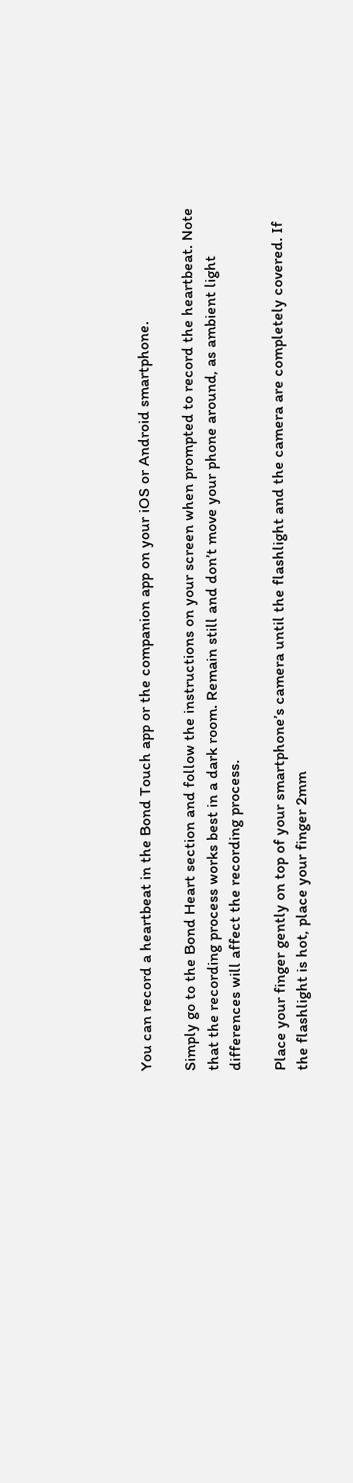You can record a heartbeat in the Bond Touch app or the companion app on your iOS or Android smartphone.

Simply go to the Bond Heart section and follow the instructions on your screen when prompted to record the heartbeat. Note that the recording process works best in a dark room. Remain still and don’t move your phone around, as ambient light differences will affect the recording process.

Place your finger gently on top of your smartphone’s camera until the flashlight and the camera are completely covered. If the flashlight is hot, place your finger 2mm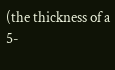(the thickness of a 5-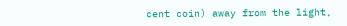cent coin) away from the light,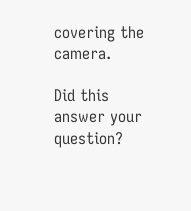covering the camera.

Did this answer your question?